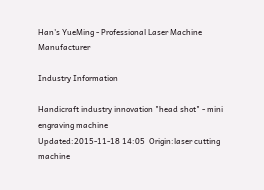Han's YueMing - Professional Laser Machine Manufacturer

Industry Information

Handicraft industry innovation "head shot" - mini engraving machine
Updated:2015-11-18 14:05  Origin:laser cutting machine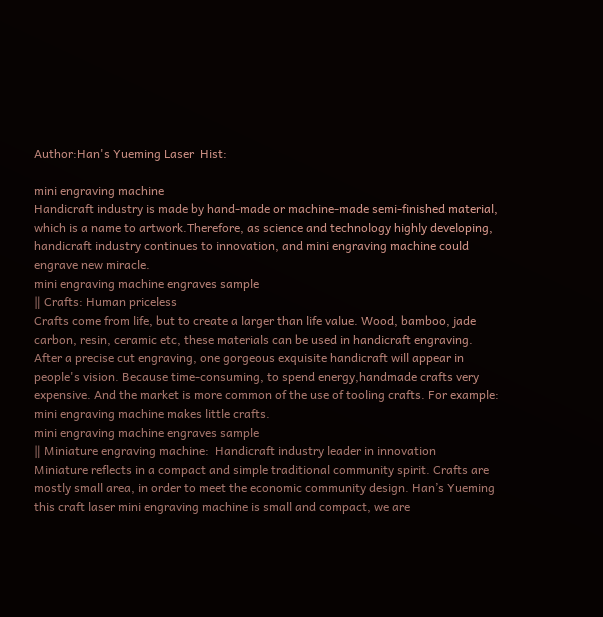Author:Han's Yueming Laser  Hist:

mini engraving machine
Handicraft industry is made by hand-made or machine-made semi-finished material, which is a name to artwork.Therefore, as science and technology highly developing, handicraft industry continues to innovation, and mini engraving machine could engrave new miracle.
mini engraving machine engraves sample
‖ Crafts: Human priceless
Crafts come from life, but to create a larger than life value. Wood, bamboo, jade carbon, resin, ceramic etc, these materials can be used in handicraft engraving. After a precise cut engraving, one gorgeous exquisite handicraft will appear in people's vision. Because time-consuming, to spend energy,handmade crafts very expensive. And the market is more common of the use of tooling crafts. For example: mini engraving machine makes little crafts.
mini engraving machine engraves sample
‖ Miniature engraving machine:  Handicraft industry leader in innovation
Miniature reflects in a compact and simple traditional community spirit. Crafts are mostly small area, in order to meet the economic community design. Han’s Yueming this craft laser mini engraving machine is small and compact, we are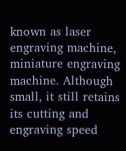known as laser engraving machine, miniature engraving machine. Although small, it still retains its cutting and engraving speed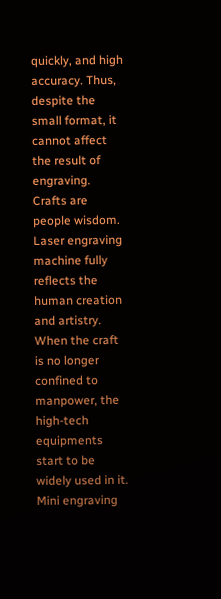quickly, and high accuracy. Thus, despite the small format, it cannot affect the result of engraving.
Crafts are people wisdom. Laser engraving machine fully reflects the human creation and artistry. When the craft is no longer confined to manpower, the high-tech equipments start to be widely used in it. Mini engraving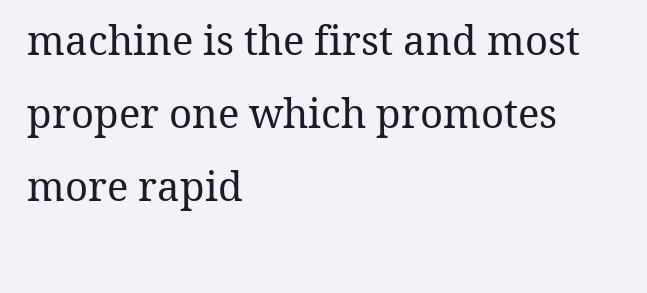machine is the first and most proper one which promotes more rapid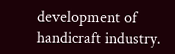development of handicraft industry.